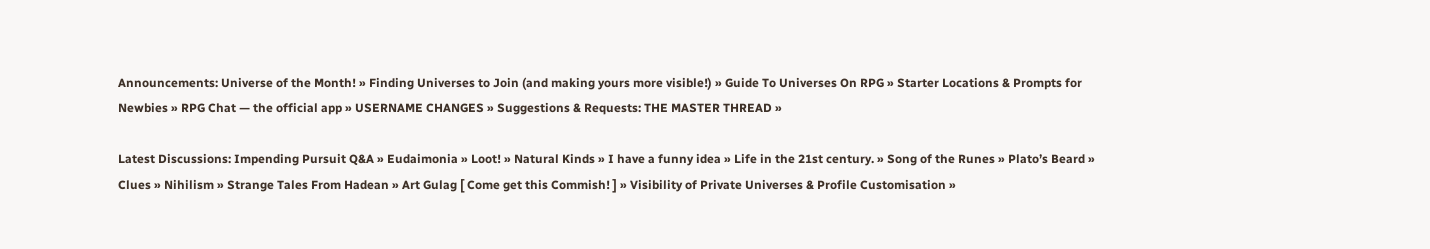Announcements: Universe of the Month! » Finding Universes to Join (and making yours more visible!) » Guide To Universes On RPG » Starter Locations & Prompts for Newbies » RPG Chat — the official app » USERNAME CHANGES » Suggestions & Requests: THE MASTER THREAD »

Latest Discussions: Impending Pursuit Q&A » Eudaimonia » Loot! » Natural Kinds » I have a funny idea » Life in the 21st century. » Song of the Runes » Plato’s Beard » Clues » Nihilism » Strange Tales From Hadean » Art Gulag [ Come get this Commish! ] » Visibility of Private Universes & Profile Customisation »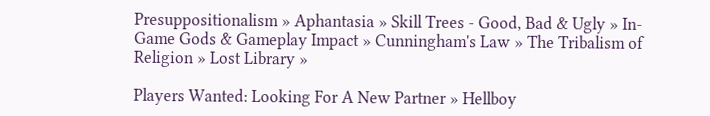Presuppositionalism » Aphantasia » Skill Trees - Good, Bad & Ugly » In-Game Gods & Gameplay Impact » Cunningham's Law » The Tribalism of Religion » Lost Library »

Players Wanted: Looking For A New Partner » Hellboy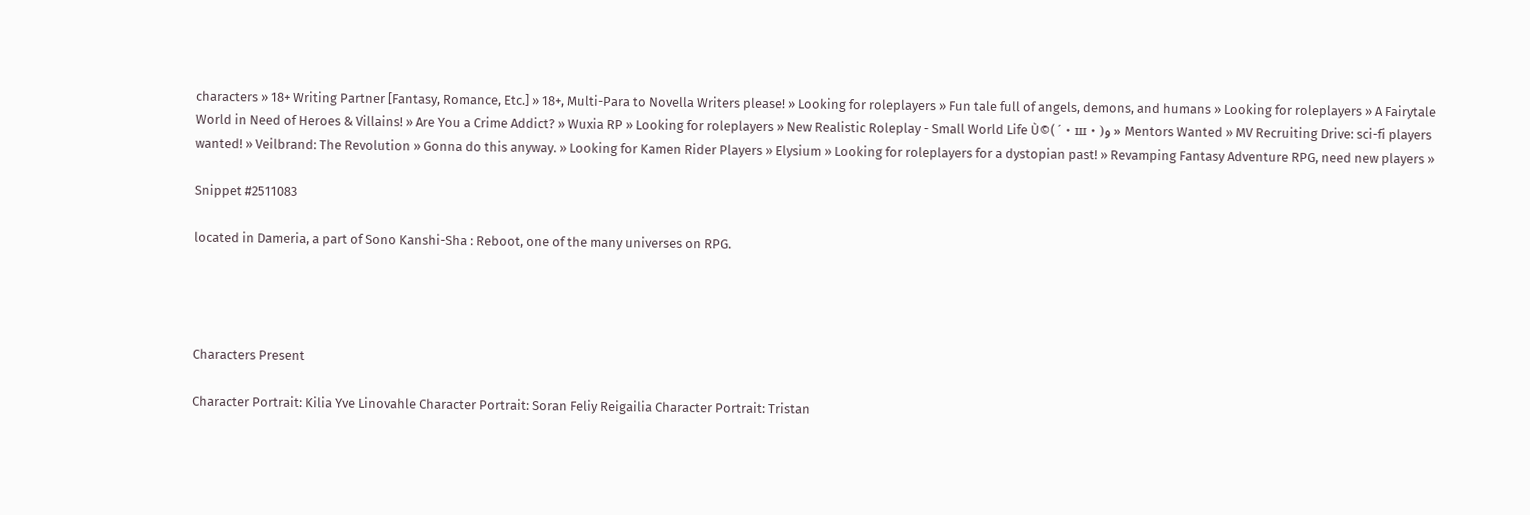characters » 18+ Writing Partner [Fantasy, Romance, Etc.] » 18+, Multi-Para to Novella Writers please! » Looking for roleplayers » Fun tale full of angels, demons, and humans » Looking for roleplayers » A Fairytale World in Need of Heroes & Villains! » Are You a Crime Addict? » Wuxia RP » Looking for roleplayers » New Realistic Roleplay - Small World Life Ù©( ´・ш・)و » Mentors Wanted » MV Recruiting Drive: sci-fi players wanted! » Veilbrand: The Revolution » Gonna do this anyway. » Looking for Kamen Rider Players » Elysium » Looking for roleplayers for a dystopian past! » Revamping Fantasy Adventure RPG, need new players »

Snippet #2511083

located in Dameria, a part of Sono Kanshi-Sha : Reboot, one of the many universes on RPG.




Characters Present

Character Portrait: Kilia Yve Linovahle Character Portrait: Soran Feliy Reigailia Character Portrait: Tristan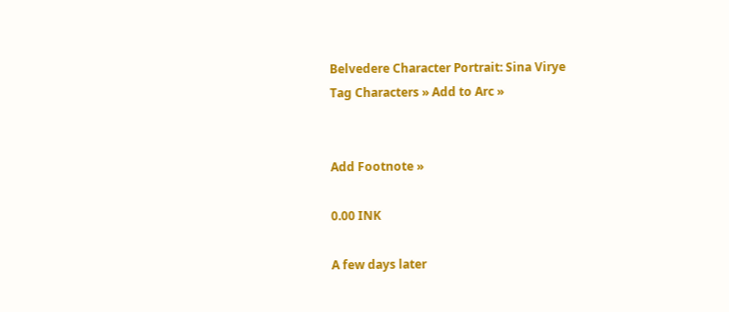Belvedere Character Portrait: Sina Virye
Tag Characters » Add to Arc »


Add Footnote »

0.00 INK

A few days later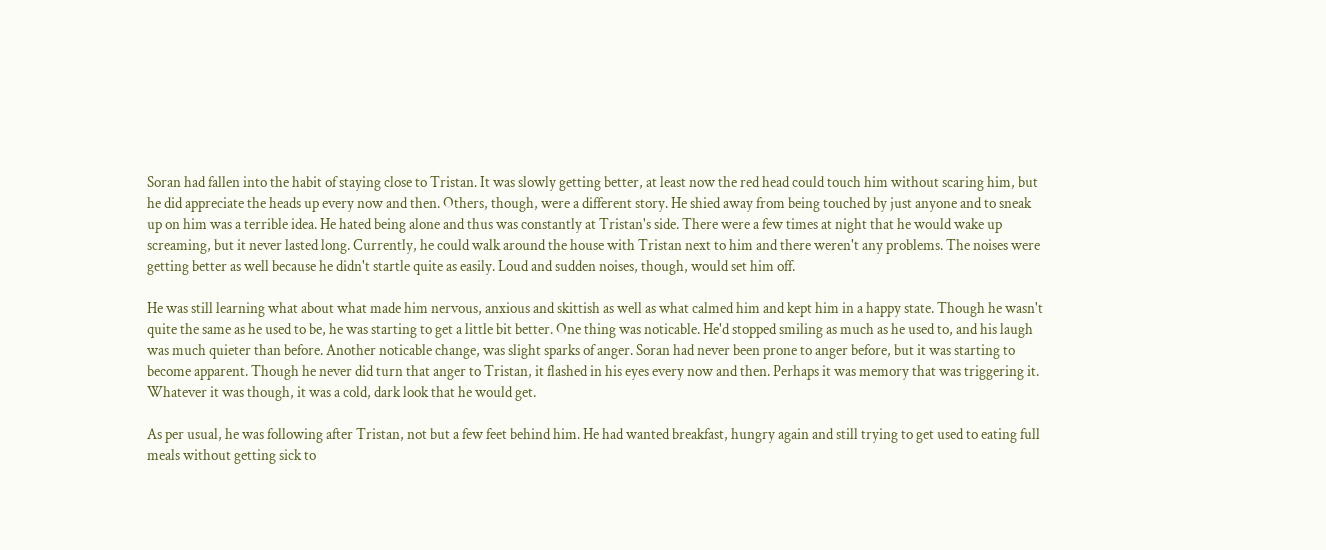Soran had fallen into the habit of staying close to Tristan. It was slowly getting better, at least now the red head could touch him without scaring him, but he did appreciate the heads up every now and then. Others, though, were a different story. He shied away from being touched by just anyone and to sneak up on him was a terrible idea. He hated being alone and thus was constantly at Tristan's side. There were a few times at night that he would wake up screaming, but it never lasted long. Currently, he could walk around the house with Tristan next to him and there weren't any problems. The noises were getting better as well because he didn't startle quite as easily. Loud and sudden noises, though, would set him off.

He was still learning what about what made him nervous, anxious and skittish as well as what calmed him and kept him in a happy state. Though he wasn't quite the same as he used to be, he was starting to get a little bit better. One thing was noticable. He'd stopped smiling as much as he used to, and his laugh was much quieter than before. Another noticable change, was slight sparks of anger. Soran had never been prone to anger before, but it was starting to become apparent. Though he never did turn that anger to Tristan, it flashed in his eyes every now and then. Perhaps it was memory that was triggering it. Whatever it was though, it was a cold, dark look that he would get.

As per usual, he was following after Tristan, not but a few feet behind him. He had wanted breakfast, hungry again and still trying to get used to eating full meals without getting sick to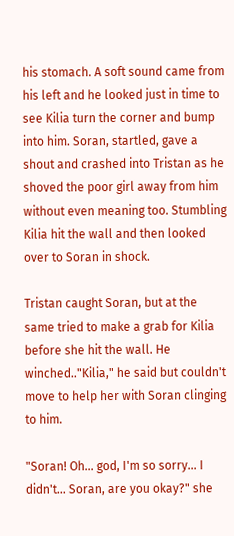his stomach. A soft sound came from his left and he looked just in time to see Kilia turn the corner and bump into him. Soran, startled, gave a shout and crashed into Tristan as he shoved the poor girl away from him without even meaning too. Stumbling Kilia hit the wall and then looked over to Soran in shock.

Tristan caught Soran, but at the same tried to make a grab for Kilia before she hit the wall. He winched.."Kilia," he said but couldn't move to help her with Soran clinging to him.

"Soran! Oh... god, I'm so sorry... I didn't... Soran, are you okay?" she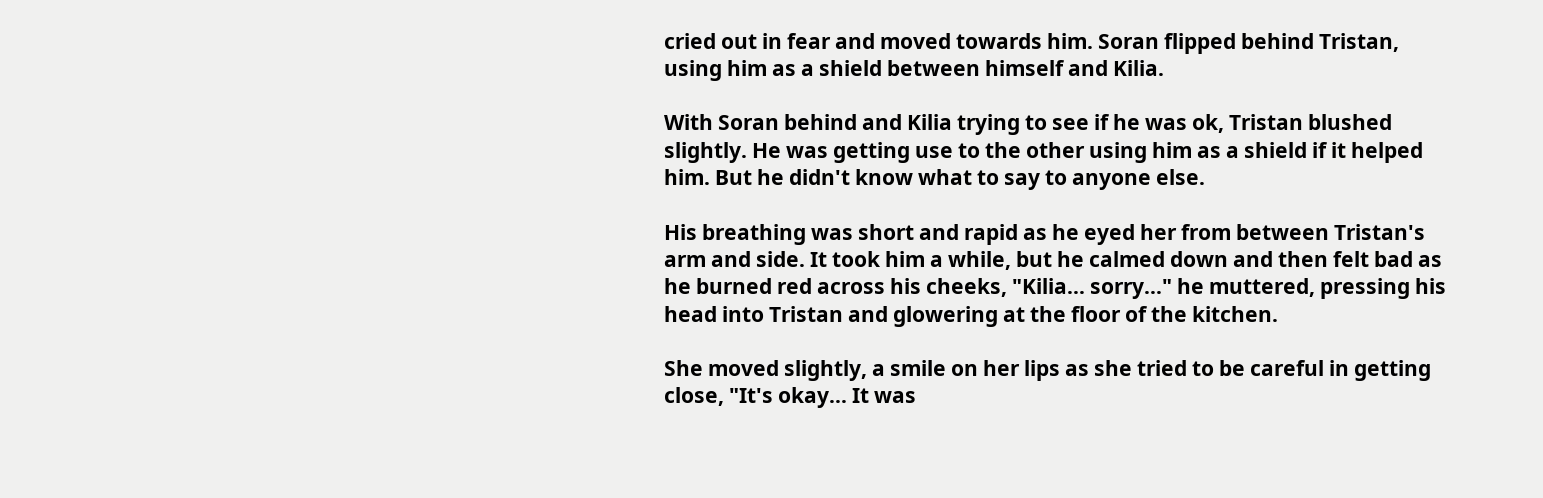cried out in fear and moved towards him. Soran flipped behind Tristan, using him as a shield between himself and Kilia.

With Soran behind and Kilia trying to see if he was ok, Tristan blushed slightly. He was getting use to the other using him as a shield if it helped him. But he didn't know what to say to anyone else.

His breathing was short and rapid as he eyed her from between Tristan's arm and side. It took him a while, but he calmed down and then felt bad as he burned red across his cheeks, "Kilia... sorry..." he muttered, pressing his head into Tristan and glowering at the floor of the kitchen.

She moved slightly, a smile on her lips as she tried to be careful in getting close, "It's okay... It was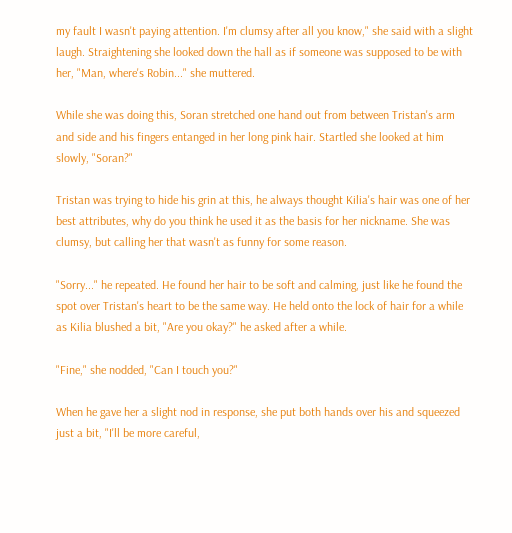my fault I wasn't paying attention. I'm clumsy after all you know," she said with a slight laugh. Straightening she looked down the hall as if someone was supposed to be with her, "Man, where's Robin..." she muttered.

While she was doing this, Soran stretched one hand out from between Tristan's arm and side and his fingers entanged in her long pink hair. Startled she looked at him slowly, "Soran?"

Tristan was trying to hide his grin at this, he always thought Kilia's hair was one of her best attributes, why do you think he used it as the basis for her nickname. She was clumsy, but calling her that wasn't as funny for some reason.

"Sorry..." he repeated. He found her hair to be soft and calming, just like he found the spot over Tristan's heart to be the same way. He held onto the lock of hair for a while as Kilia blushed a bit, "Are you okay?" he asked after a while.

"Fine," she nodded, "Can I touch you?"

When he gave her a slight nod in response, she put both hands over his and squeezed just a bit, "I'll be more careful,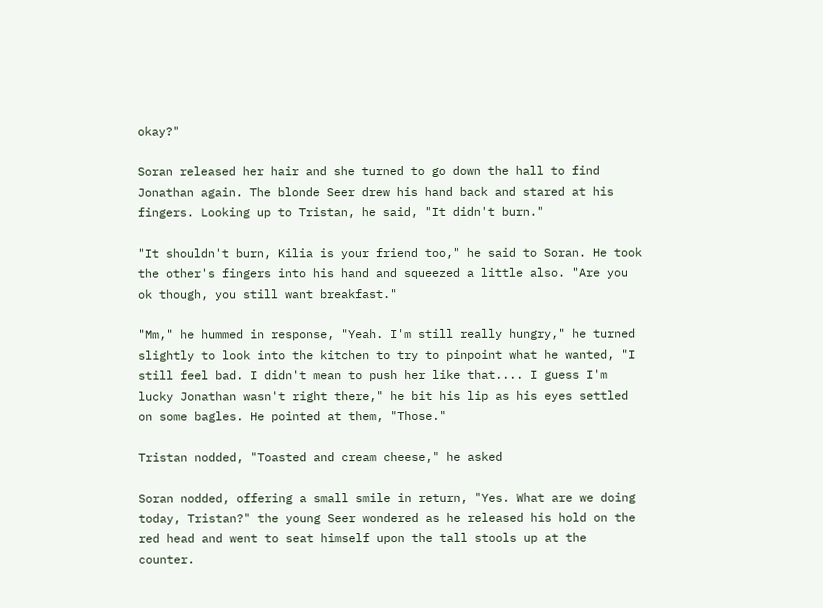okay?"

Soran released her hair and she turned to go down the hall to find Jonathan again. The blonde Seer drew his hand back and stared at his fingers. Looking up to Tristan, he said, "It didn't burn."

"It shouldn't burn, Kilia is your friend too," he said to Soran. He took the other's fingers into his hand and squeezed a little also. "Are you ok though, you still want breakfast."

"Mm," he hummed in response, "Yeah. I'm still really hungry," he turned slightly to look into the kitchen to try to pinpoint what he wanted, "I still feel bad. I didn't mean to push her like that.... I guess I'm lucky Jonathan wasn't right there," he bit his lip as his eyes settled on some bagles. He pointed at them, "Those."

Tristan nodded, "Toasted and cream cheese," he asked

Soran nodded, offering a small smile in return, "Yes. What are we doing today, Tristan?" the young Seer wondered as he released his hold on the red head and went to seat himself upon the tall stools up at the counter.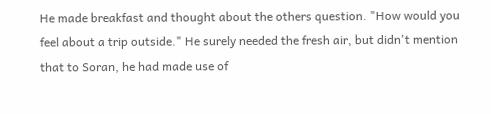He made breakfast and thought about the others question. "How would you feel about a trip outside." He surely needed the fresh air, but didn't mention that to Soran, he had made use of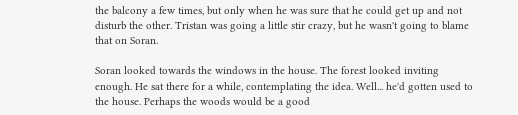the balcony a few times, but only when he was sure that he could get up and not disturb the other. Tristan was going a little stir crazy, but he wasn't going to blame that on Soran.

Soran looked towards the windows in the house. The forest looked inviting enough. He sat there for a while, contemplating the idea. Well... he'd gotten used to the house. Perhaps the woods would be a good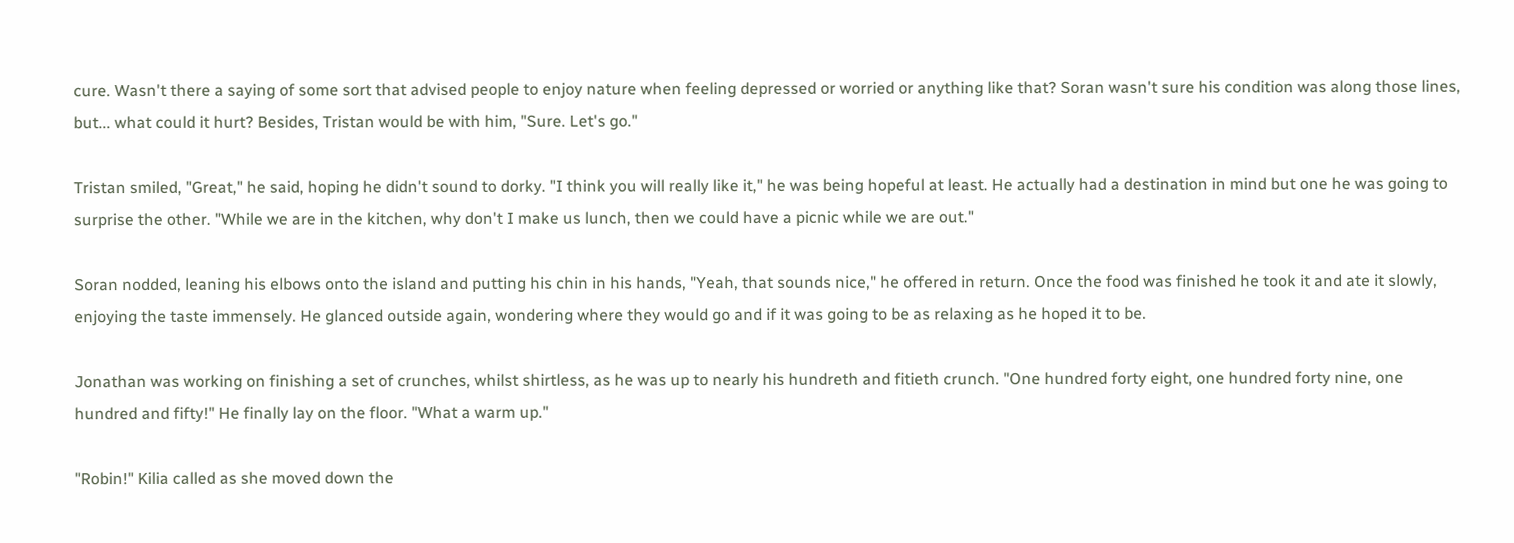cure. Wasn't there a saying of some sort that advised people to enjoy nature when feeling depressed or worried or anything like that? Soran wasn't sure his condition was along those lines, but... what could it hurt? Besides, Tristan would be with him, "Sure. Let's go."

Tristan smiled, "Great," he said, hoping he didn't sound to dorky. "I think you will really like it," he was being hopeful at least. He actually had a destination in mind but one he was going to surprise the other. "While we are in the kitchen, why don't I make us lunch, then we could have a picnic while we are out."

Soran nodded, leaning his elbows onto the island and putting his chin in his hands, "Yeah, that sounds nice," he offered in return. Once the food was finished he took it and ate it slowly, enjoying the taste immensely. He glanced outside again, wondering where they would go and if it was going to be as relaxing as he hoped it to be.

Jonathan was working on finishing a set of crunches, whilst shirtless, as he was up to nearly his hundreth and fitieth crunch. "One hundred forty eight, one hundred forty nine, one hundred and fifty!" He finally lay on the floor. "What a warm up."

"Robin!" Kilia called as she moved down the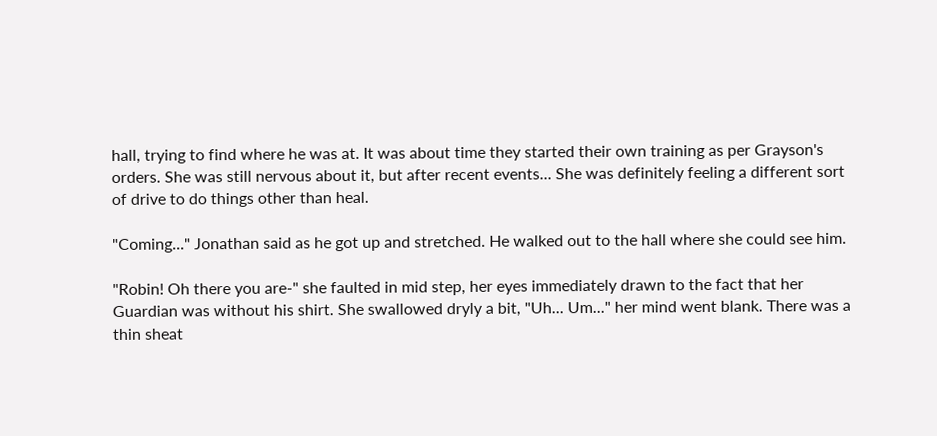hall, trying to find where he was at. It was about time they started their own training as per Grayson's orders. She was still nervous about it, but after recent events... She was definitely feeling a different sort of drive to do things other than heal.

"Coming..." Jonathan said as he got up and stretched. He walked out to the hall where she could see him.

"Robin! Oh there you are-" she faulted in mid step, her eyes immediately drawn to the fact that her Guardian was without his shirt. She swallowed dryly a bit, "Uh... Um..." her mind went blank. There was a thin sheat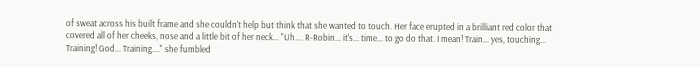of sweat across his built frame and she couldn't help but think that she wanted to touch. Her face erupted in a brilliant red color that covered all of her cheeks, nose and a little bit of her neck... "Uh.... R-Robin... it's... time... to go do that. I mean! Train... yes, touching... Training! God... Training...." she fumbled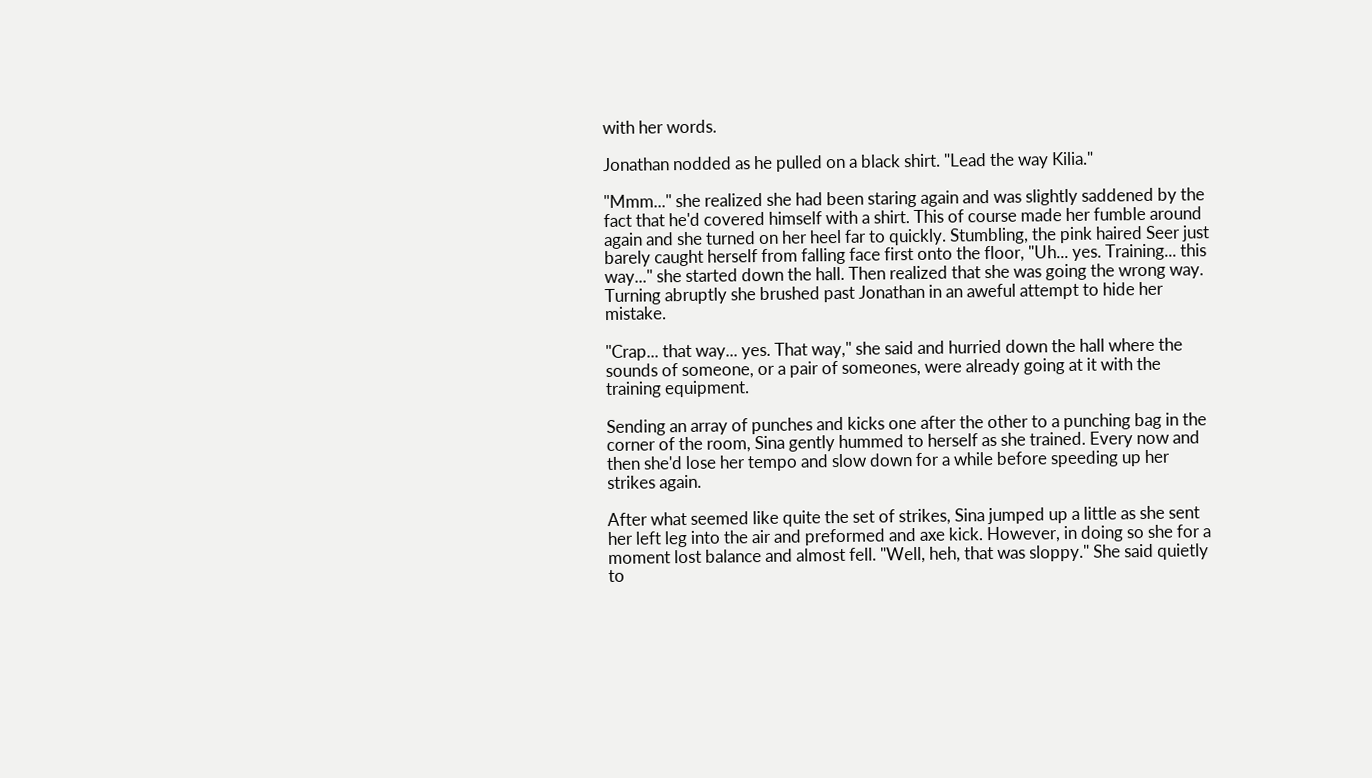with her words.

Jonathan nodded as he pulled on a black shirt. "Lead the way Kilia."

"Mmm..." she realized she had been staring again and was slightly saddened by the fact that he'd covered himself with a shirt. This of course made her fumble around again and she turned on her heel far to quickly. Stumbling, the pink haired Seer just barely caught herself from falling face first onto the floor, "Uh... yes. Training... this way..." she started down the hall. Then realized that she was going the wrong way. Turning abruptly she brushed past Jonathan in an aweful attempt to hide her mistake.

"Crap... that way... yes. That way," she said and hurried down the hall where the sounds of someone, or a pair of someones, were already going at it with the training equipment.

Sending an array of punches and kicks one after the other to a punching bag in the corner of the room, Sina gently hummed to herself as she trained. Every now and then she'd lose her tempo and slow down for a while before speeding up her strikes again.

After what seemed like quite the set of strikes, Sina jumped up a little as she sent her left leg into the air and preformed and axe kick. However, in doing so she for a moment lost balance and almost fell. "Well, heh, that was sloppy." She said quietly to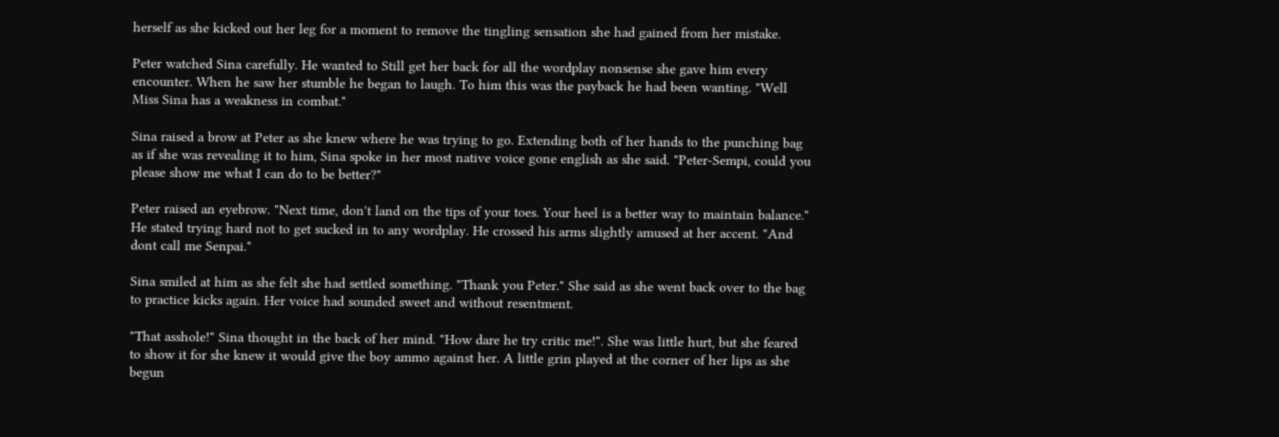herself as she kicked out her leg for a moment to remove the tingling sensation she had gained from her mistake.

Peter watched Sina carefully. He wanted to Still get her back for all the wordplay nonsense she gave him every encounter. When he saw her stumble he began to laugh. To him this was the payback he had been wanting. "Well Miss Sina has a weakness in combat."

Sina raised a brow at Peter as she knew where he was trying to go. Extending both of her hands to the punching bag as if she was revealing it to him, Sina spoke in her most native voice gone english as she said. "Peter-Sempi, could you please show me what I can do to be better?"

Peter raised an eyebrow. "Next time, don't land on the tips of your toes. Your heel is a better way to maintain balance." He stated trying hard not to get sucked in to any wordplay. He crossed his arms slightly amused at her accent. "And dont call me Senpai."

Sina smiled at him as she felt she had settled something. "Thank you Peter." She said as she went back over to the bag to practice kicks again. Her voice had sounded sweet and without resentment.

"That asshole!" Sina thought in the back of her mind. "How dare he try critic me!". She was little hurt, but she feared to show it for she knew it would give the boy ammo against her. A little grin played at the corner of her lips as she begun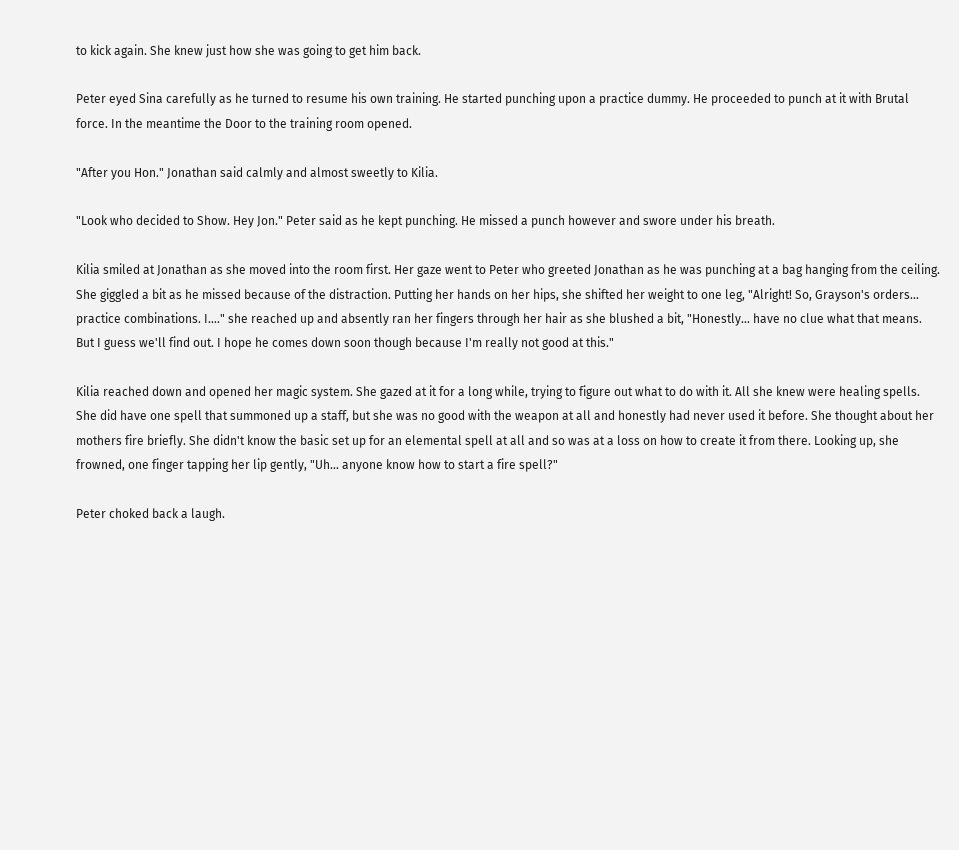to kick again. She knew just how she was going to get him back.

Peter eyed Sina carefully as he turned to resume his own training. He started punching upon a practice dummy. He proceeded to punch at it with Brutal force. In the meantime the Door to the training room opened.

"After you Hon." Jonathan said calmly and almost sweetly to Kilia.

"Look who decided to Show. Hey Jon." Peter said as he kept punching. He missed a punch however and swore under his breath.

Kilia smiled at Jonathan as she moved into the room first. Her gaze went to Peter who greeted Jonathan as he was punching at a bag hanging from the ceiling. She giggled a bit as he missed because of the distraction. Putting her hands on her hips, she shifted her weight to one leg, "Alright! So, Grayson's orders... practice combinations. I...." she reached up and absently ran her fingers through her hair as she blushed a bit, "Honestly... have no clue what that means. But I guess we'll find out. I hope he comes down soon though because I'm really not good at this."

Kilia reached down and opened her magic system. She gazed at it for a long while, trying to figure out what to do with it. All she knew were healing spells. She did have one spell that summoned up a staff, but she was no good with the weapon at all and honestly had never used it before. She thought about her mothers fire briefly. She didn't know the basic set up for an elemental spell at all and so was at a loss on how to create it from there. Looking up, she frowned, one finger tapping her lip gently, "Uh... anyone know how to start a fire spell?"

Peter choked back a laugh.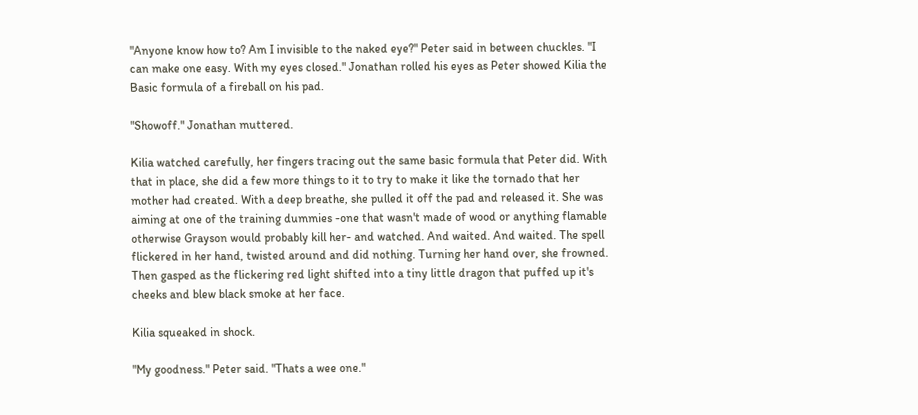"Anyone know how to? Am I invisible to the naked eye?" Peter said in between chuckles. "I can make one easy. With my eyes closed." Jonathan rolled his eyes as Peter showed Kilia the Basic formula of a fireball on his pad.

"Showoff." Jonathan muttered.

Kilia watched carefully, her fingers tracing out the same basic formula that Peter did. With that in place, she did a few more things to it to try to make it like the tornado that her mother had created. With a deep breathe, she pulled it off the pad and released it. She was aiming at one of the training dummies -one that wasn't made of wood or anything flamable otherwise Grayson would probably kill her- and watched. And waited. And waited. The spell flickered in her hand, twisted around and did nothing. Turning her hand over, she frowned. Then gasped as the flickering red light shifted into a tiny little dragon that puffed up it's cheeks and blew black smoke at her face.

Kilia squeaked in shock.

"My goodness." Peter said. "Thats a wee one."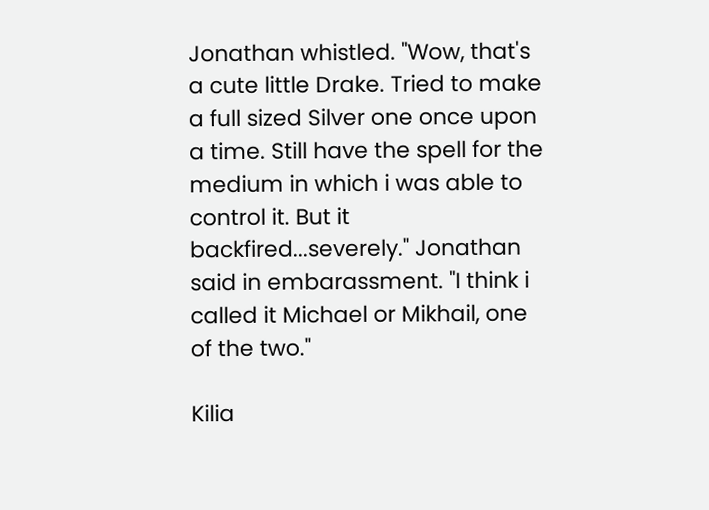Jonathan whistled. "Wow, that's a cute little Drake. Tried to make a full sized Silver one once upon a time. Still have the spell for the medium in which i was able to control it. But it backfired...severely." Jonathan said in embarassment. "I think i called it Michael or Mikhail, one of the two."

Kilia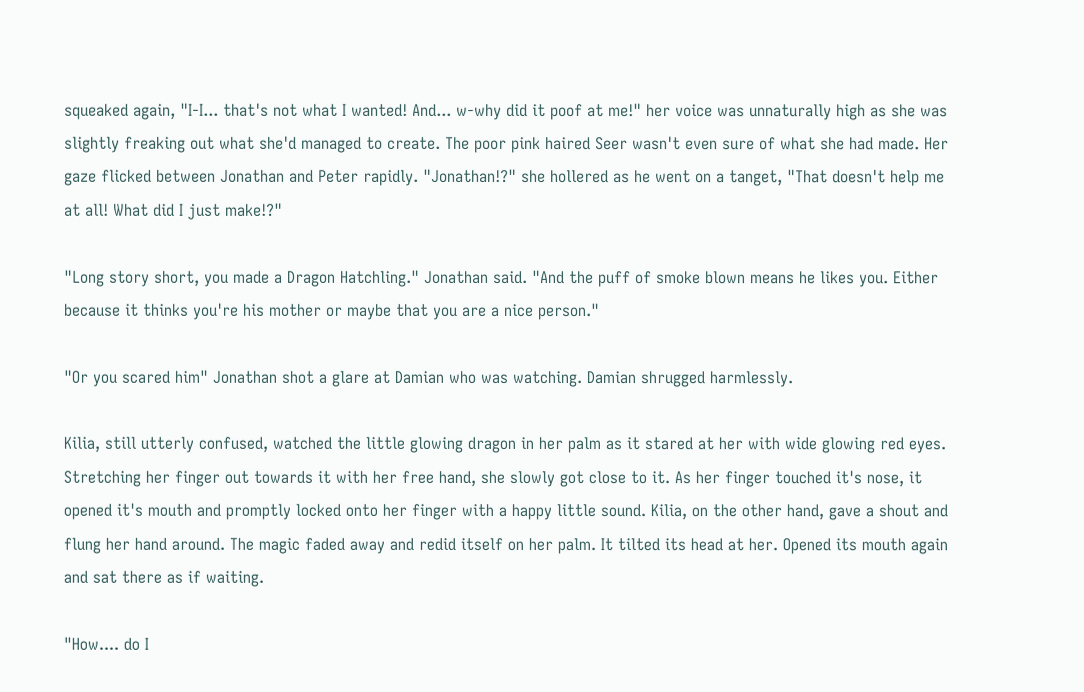squeaked again, "I-I... that's not what I wanted! And... w-why did it poof at me!" her voice was unnaturally high as she was slightly freaking out what she'd managed to create. The poor pink haired Seer wasn't even sure of what she had made. Her gaze flicked between Jonathan and Peter rapidly. "Jonathan!?" she hollered as he went on a tanget, "That doesn't help me at all! What did I just make!?"

"Long story short, you made a Dragon Hatchling." Jonathan said. "And the puff of smoke blown means he likes you. Either because it thinks you're his mother or maybe that you are a nice person."

"Or you scared him" Jonathan shot a glare at Damian who was watching. Damian shrugged harmlessly.

Kilia, still utterly confused, watched the little glowing dragon in her palm as it stared at her with wide glowing red eyes. Stretching her finger out towards it with her free hand, she slowly got close to it. As her finger touched it's nose, it opened it's mouth and promptly locked onto her finger with a happy little sound. Kilia, on the other hand, gave a shout and flung her hand around. The magic faded away and redid itself on her palm. It tilted its head at her. Opened its mouth again and sat there as if waiting.

"How.... do I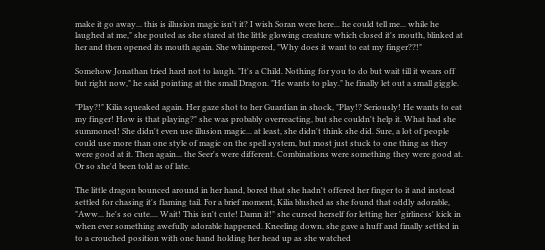make it go away... this is illusion magic isn't it? I wish Soran were here... he could tell me... while he laughed at me," she pouted as she stared at the little glowing creature which closed it's mouth, blinked at her and then opened its mouth again. She whimpered, "Why does it want to eat my finger??!"

Somehow Jonathan tried hard not to laugh. "It's a Child. Nothing for you to do but wait till it wears off but right now," he said pointing at the small Dragon. "He wants to play." he finally let out a small giggle.

"Play?!" Kilia squeaked again. Her gaze shot to her Guardian in shock, "Play!? Seriously! He wants to eat my finger! How is that playing?" she was probably overreacting, but she couldn't help it. What had she summoned! She didn't even use illusion magic... at least, she didn't think she did. Sure, a lot of people could use more than one style of magic on the spell system, but most just stuck to one thing as they were good at it. Then again... the Seer's were different. Combinations were something they were good at. Or so she'd been told as of late.

The little dragon bounced around in her hand, bored that she hadn't offered her finger to it and instead settled for chasing it's flaming tail. For a brief moment, Kilia blushed as she found that oddly adorable, "Aww... he's so cute.... Wait! This isn't cute! Damn it!" she cursed herself for letting her 'girliness' kick in when ever something awefully adorable happened. Kneeling down, she gave a huff and finally settled in to a crouched position with one hand holding her head up as she watched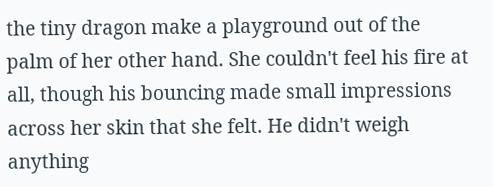the tiny dragon make a playground out of the palm of her other hand. She couldn't feel his fire at all, though his bouncing made small impressions across her skin that she felt. He didn't weigh anything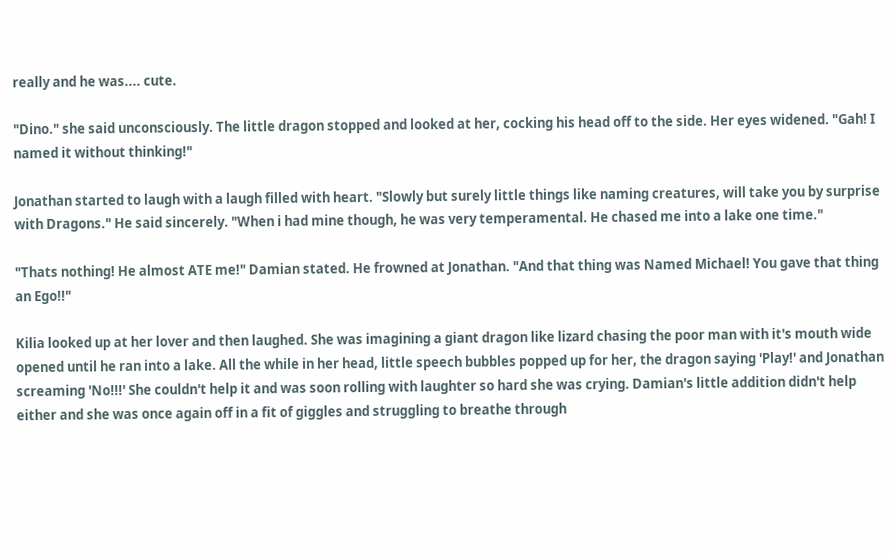really and he was.... cute.

"Dino." she said unconsciously. The little dragon stopped and looked at her, cocking his head off to the side. Her eyes widened. "Gah! I named it without thinking!"

Jonathan started to laugh with a laugh filled with heart. "Slowly but surely little things like naming creatures, will take you by surprise with Dragons." He said sincerely. "When i had mine though, he was very temperamental. He chased me into a lake one time."

"Thats nothing! He almost ATE me!" Damian stated. He frowned at Jonathan. "And that thing was Named Michael! You gave that thing an Ego!!"

Kilia looked up at her lover and then laughed. She was imagining a giant dragon like lizard chasing the poor man with it's mouth wide opened until he ran into a lake. All the while in her head, little speech bubbles popped up for her, the dragon saying 'Play!' and Jonathan screaming 'No!!!' She couldn't help it and was soon rolling with laughter so hard she was crying. Damian's little addition didn't help either and she was once again off in a fit of giggles and struggling to breathe through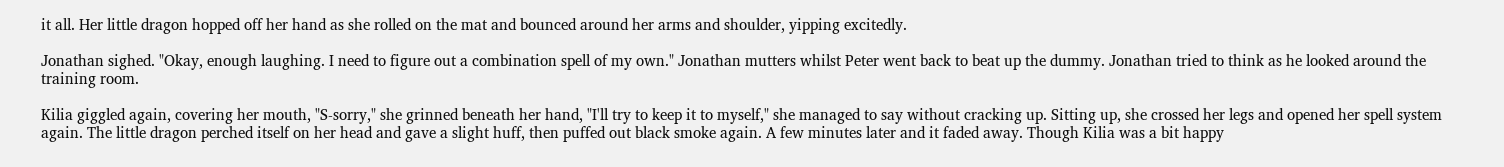it all. Her little dragon hopped off her hand as she rolled on the mat and bounced around her arms and shoulder, yipping excitedly.

Jonathan sighed. "Okay, enough laughing. I need to figure out a combination spell of my own." Jonathan mutters whilst Peter went back to beat up the dummy. Jonathan tried to think as he looked around the training room.

Kilia giggled again, covering her mouth, "S-sorry," she grinned beneath her hand, "I'll try to keep it to myself," she managed to say without cracking up. Sitting up, she crossed her legs and opened her spell system again. The little dragon perched itself on her head and gave a slight huff, then puffed out black smoke again. A few minutes later and it faded away. Though Kilia was a bit happy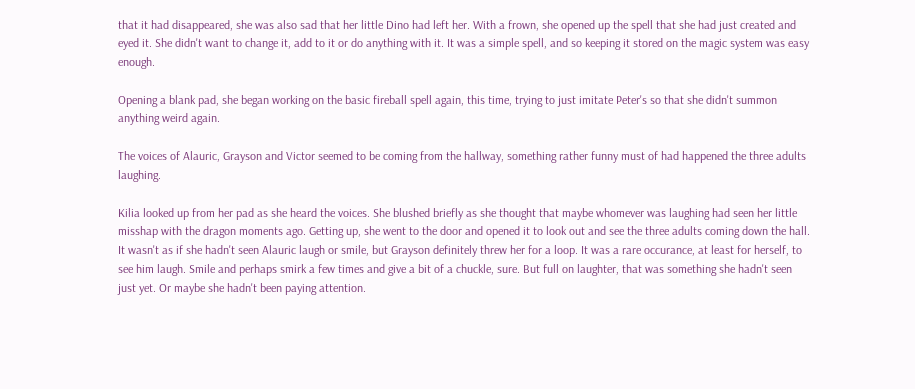that it had disappeared, she was also sad that her little Dino had left her. With a frown, she opened up the spell that she had just created and eyed it. She didn't want to change it, add to it or do anything with it. It was a simple spell, and so keeping it stored on the magic system was easy enough.

Opening a blank pad, she began working on the basic fireball spell again, this time, trying to just imitate Peter's so that she didn't summon anything weird again.

The voices of Alauric, Grayson and Victor seemed to be coming from the hallway, something rather funny must of had happened the three adults laughing.

Kilia looked up from her pad as she heard the voices. She blushed briefly as she thought that maybe whomever was laughing had seen her little misshap with the dragon moments ago. Getting up, she went to the door and opened it to look out and see the three adults coming down the hall. It wasn't as if she hadn't seen Alauric laugh or smile, but Grayson definitely threw her for a loop. It was a rare occurance, at least for herself, to see him laugh. Smile and perhaps smirk a few times and give a bit of a chuckle, sure. But full on laughter, that was something she hadn't seen just yet. Or maybe she hadn't been paying attention.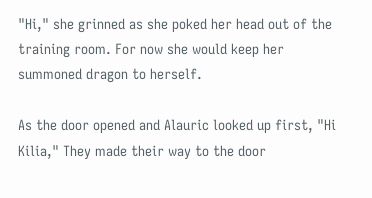"Hi," she grinned as she poked her head out of the training room. For now she would keep her summoned dragon to herself.

As the door opened and Alauric looked up first, "Hi Kilia," They made their way to the door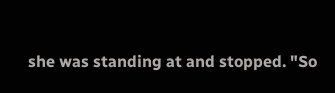she was standing at and stopped. "So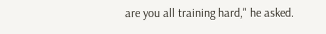are you all training hard," he asked.